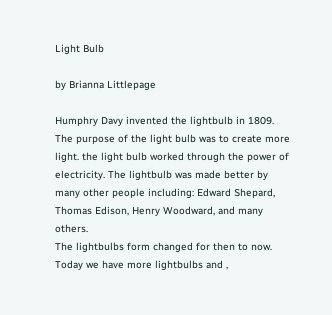Light Bulb

by Brianna Littlepage

Humphry Davy invented the lightbulb in 1809. The purpose of the light bulb was to create more light. the light bulb worked through the power of electricity. The lightbulb was made better by many other people including: Edward Shepard, Thomas Edison, Henry Woodward, and many others.
The lightbulbs form changed for then to now. Today we have more lightbulbs and ,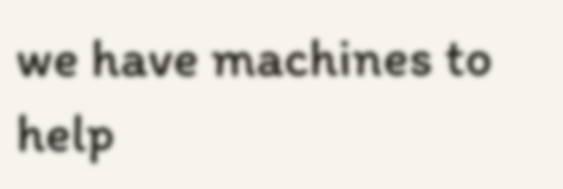we have machines to help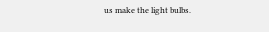us make the light bulbs.